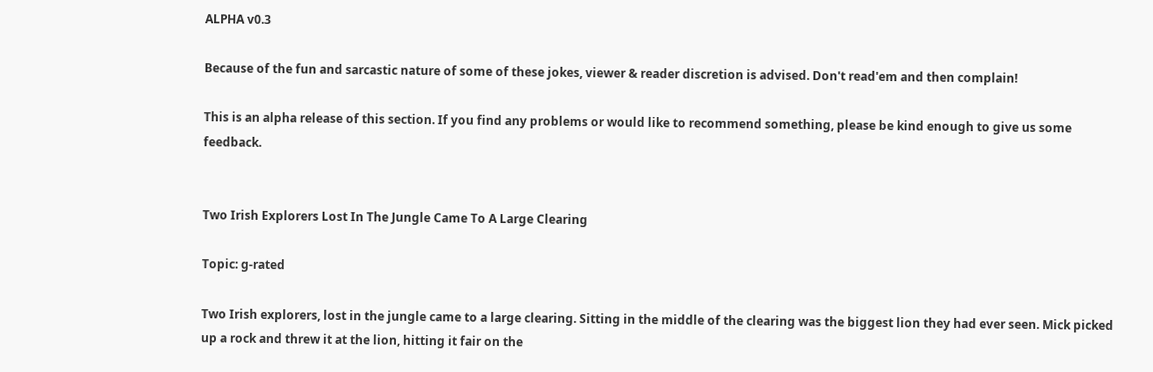ALPHA v0.3

Because of the fun and sarcastic nature of some of these jokes, viewer & reader discretion is advised. Don't read'em and then complain!

This is an alpha release of this section. If you find any problems or would like to recommend something, please be kind enough to give us some feedback.


Two Irish Explorers Lost In The Jungle Came To A Large Clearing

Topic: g-rated

Two Irish explorers, lost in the jungle came to a large clearing. Sitting in the middle of the clearing was the biggest lion they had ever seen. Mick picked up a rock and threw it at the lion, hitting it fair on the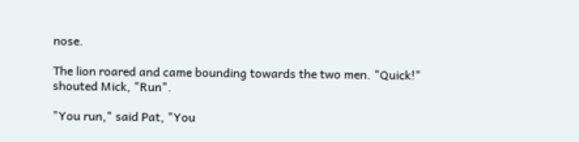nose.

The lion roared and came bounding towards the two men. "Quick!" shouted Mick, "Run".

"You run," said Pat, "You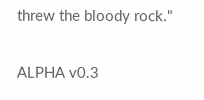threw the bloody rock."

ALPHA v0.3